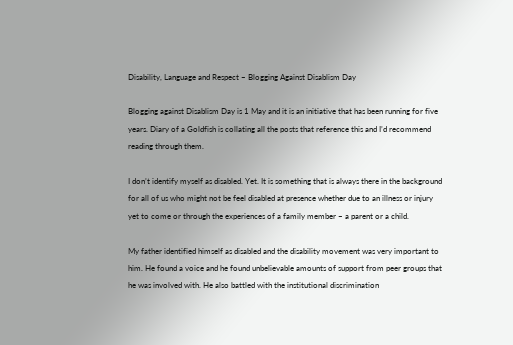Disability, Language and Respect – Blogging Against Disablism Day

Blogging against Disablism Day is 1 May and it is an initiative that has been running for five years. Diary of a Goldfish is collating all the posts that reference this and I’d recommend reading through them.

I don’t identify myself as disabled. Yet. It is something that is always there in the background for all of us who might not be feel disabled at presence whether due to an illness or injury yet to come or through the experiences of a family member – a parent or a child.

My father identified himself as disabled and the disability movement was very important to him. He found a voice and he found unbelievable amounts of support from peer groups that he was involved with. He also battled with the institutional discrimination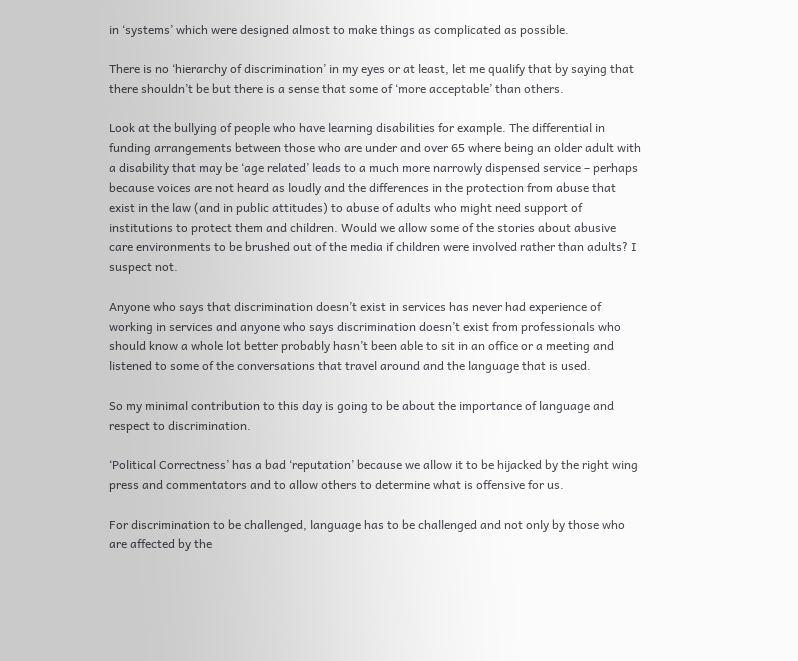in ‘systems’ which were designed almost to make things as complicated as possible.

There is no ‘hierarchy of discrimination’ in my eyes or at least, let me qualify that by saying that there shouldn’t be but there is a sense that some of ‘more acceptable’ than others.

Look at the bullying of people who have learning disabilities for example. The differential in funding arrangements between those who are under and over 65 where being an older adult with a disability that may be ‘age related’ leads to a much more narrowly dispensed service – perhaps because voices are not heard as loudly and the differences in the protection from abuse that exist in the law (and in public attitudes) to abuse of adults who might need support of institutions to protect them and children. Would we allow some of the stories about abusive care environments to be brushed out of the media if children were involved rather than adults? I suspect not.

Anyone who says that discrimination doesn’t exist in services has never had experience of working in services and anyone who says discrimination doesn’t exist from professionals who should know a whole lot better probably hasn’t been able to sit in an office or a meeting and listened to some of the conversations that travel around and the language that is used.

So my minimal contribution to this day is going to be about the importance of language and respect to discrimination.

‘Political Correctness’ has a bad ‘reputation’ because we allow it to be hijacked by the right wing press and commentators and to allow others to determine what is offensive for us.

For discrimination to be challenged, language has to be challenged and not only by those who are affected by the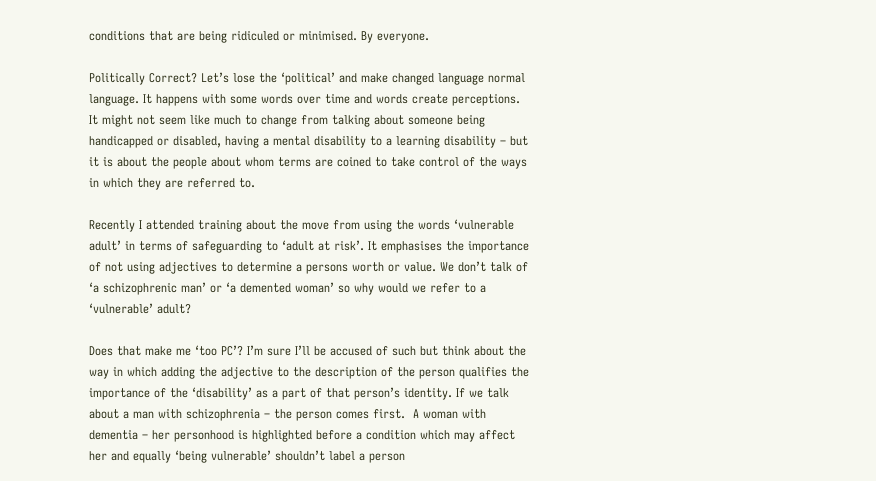conditions that are being ridiculed or minimised. By everyone.

Politically Correct? Let’s lose the ‘political’ and make changed language normal language. It happens with some words over time and words create perceptions. It might not seem like much to change from talking about someone being handicapped or disabled, having a mental disability to a learning disability – but it is about the people about whom terms are coined to take control of the ways in which they are referred to.

Recently I attended training about the move from using the words ‘vulnerable adult’ in terms of safeguarding to ‘adult at risk’. It emphasises the importance of not using adjectives to determine a persons worth or value. We don’t talk of ‘a schizophrenic man’ or ‘a demented woman’ so why would we refer to a ‘vulnerable’ adult?

Does that make me ‘too PC’? I’m sure I’ll be accused of such but think about the way in which adding the adjective to the description of the person qualifies the importance of the ‘disability’ as a part of that person’s identity. If we talk about a man with schizophrenia – the person comes first.  A woman with dementia – her personhood is highlighted before a condition which may affect her and equally ‘being vulnerable’ shouldn’t label a person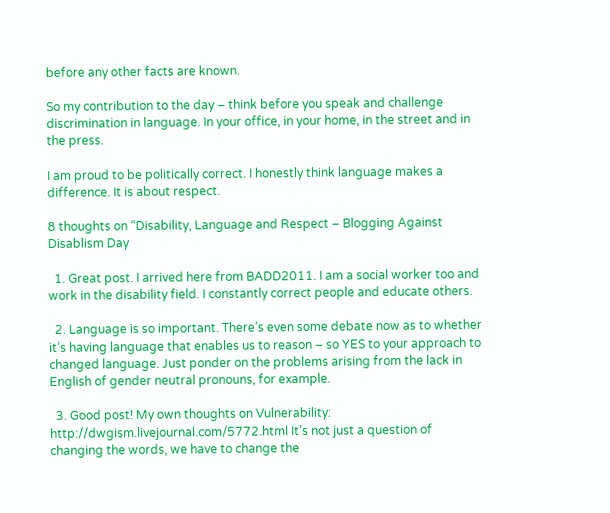before any other facts are known.

So my contribution to the day – think before you speak and challenge discrimination in language. In your office, in your home, in the street and in the press.

I am proud to be politically correct. I honestly think language makes a difference. It is about respect.

8 thoughts on “Disability, Language and Respect – Blogging Against Disablism Day

  1. Great post. I arrived here from BADD2011. I am a social worker too and work in the disability field. I constantly correct people and educate others.

  2. Language is so important. There’s even some debate now as to whether it’s having language that enables us to reason – so YES to your approach to changed language. Just ponder on the problems arising from the lack in English of gender neutral pronouns, for example.

  3. Good post! My own thoughts on Vulnerability: http://dwgism.livejournal.com/5772.html It’s not just a question of changing the words, we have to change the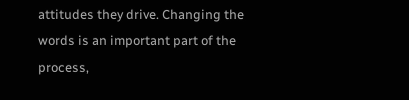attitudes they drive. Changing the words is an important part of the process,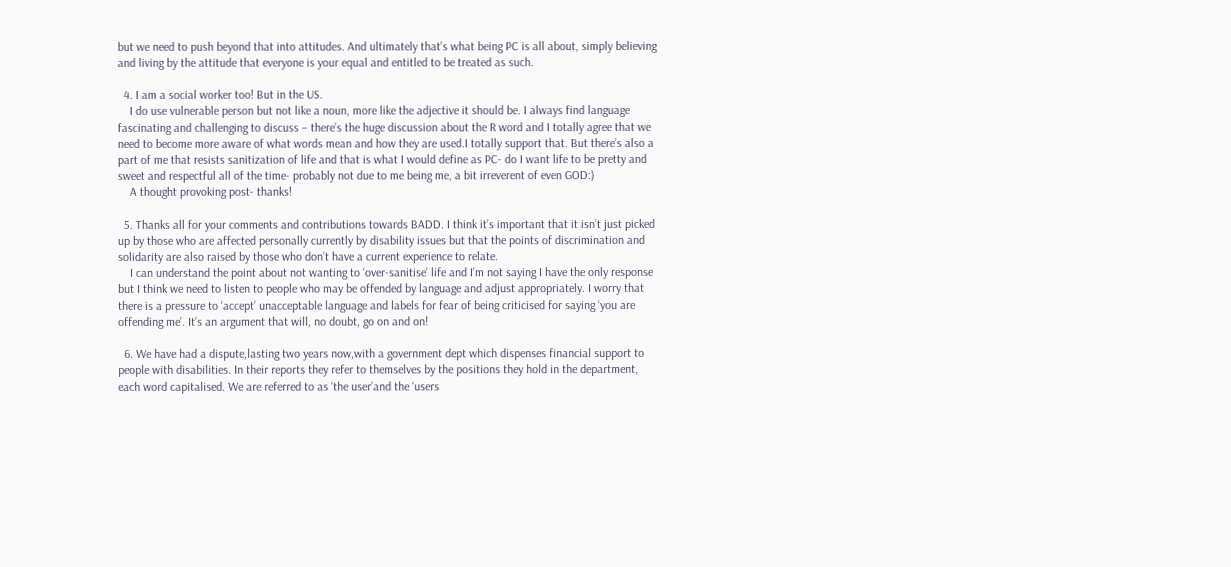but we need to push beyond that into attitudes. And ultimately that’s what being PC is all about, simply believing and living by the attitude that everyone is your equal and entitled to be treated as such.

  4. I am a social worker too! But in the US.
    I do use vulnerable person but not like a noun, more like the adjective it should be. I always find language fascinating and challenging to discuss – there’s the huge discussion about the R word and I totally agree that we need to become more aware of what words mean and how they are used.I totally support that. But there’s also a part of me that resists sanitization of life and that is what I would define as PC- do I want life to be pretty and sweet and respectful all of the time- probably not due to me being me, a bit irreverent of even GOD:)
    A thought provoking post- thanks!

  5. Thanks all for your comments and contributions towards BADD. I think it’s important that it isn’t just picked up by those who are affected personally currently by disability issues but that the points of discrimination and solidarity are also raised by those who don’t have a current experience to relate.
    I can understand the point about not wanting to ‘over-sanitise’ life and I’m not saying I have the only response but I think we need to listen to people who may be offended by language and adjust appropriately. I worry that there is a pressure to ‘accept’ unacceptable language and labels for fear of being criticised for saying ‘you are offending me’. It’s an argument that will, no doubt, go on and on!

  6. We have had a dispute,lasting two years now,with a government dept which dispenses financial support to people with disabilities. In their reports they refer to themselves by the positions they hold in the department, each word capitalised. We are referred to as ‘the user’and the ‘users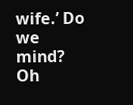wife.’ Do we mind? Oh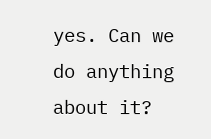yes. Can we do anything about it?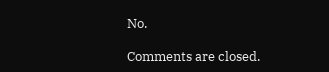No.

Comments are closed.